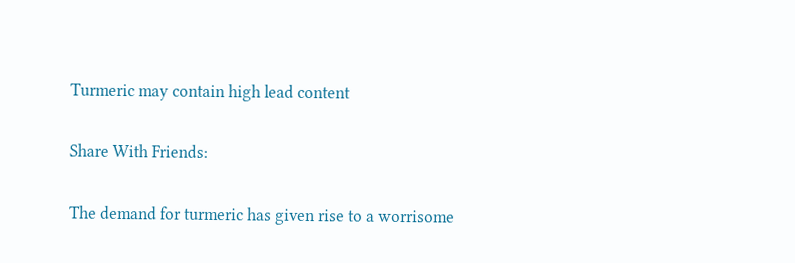Turmeric may contain high lead content

Share With Friends:

The demand for turmeric has given rise to a worrisome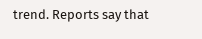trend. Reports say that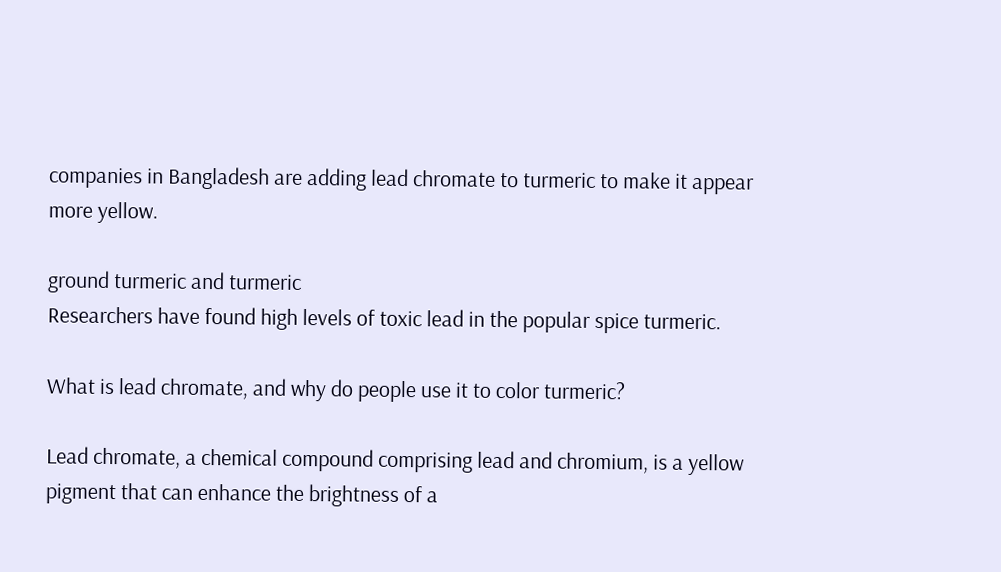companies in Bangladesh are adding lead chromate to turmeric to make it appear more yellow.

ground turmeric and turmeric
Researchers have found high levels of toxic lead in the popular spice turmeric.

What is lead chromate, and why do people use it to color turmeric?

Lead chromate, a chemical compound comprising lead and chromium, is a yellow pigment that can enhance the brightness of a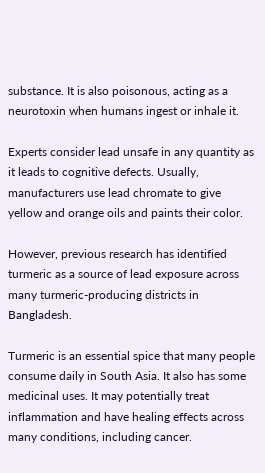substance. It is also poisonous, acting as a neurotoxin when humans ingest or inhale it.

Experts consider lead unsafe in any quantity as it leads to cognitive defects. Usually, manufacturers use lead chromate to give yellow and orange oils and paints their color.

However, previous research has identified turmeric as a source of lead exposure across many turmeric-producing districts in Bangladesh.

Turmeric is an essential spice that many people consume daily in South Asia. It also has some medicinal uses. It may potentially treat inflammation and have healing effects across many conditions, including cancer.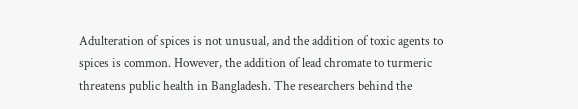Adulteration of spices is not unusual, and the addition of toxic agents to spices is common. However, the addition of lead chromate to turmeric threatens public health in Bangladesh. The researchers behind the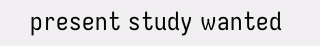present study wanted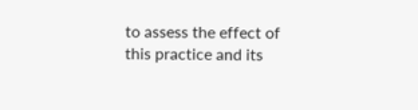to assess the effect of this practice and its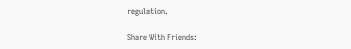regulation.

Share With Friends: